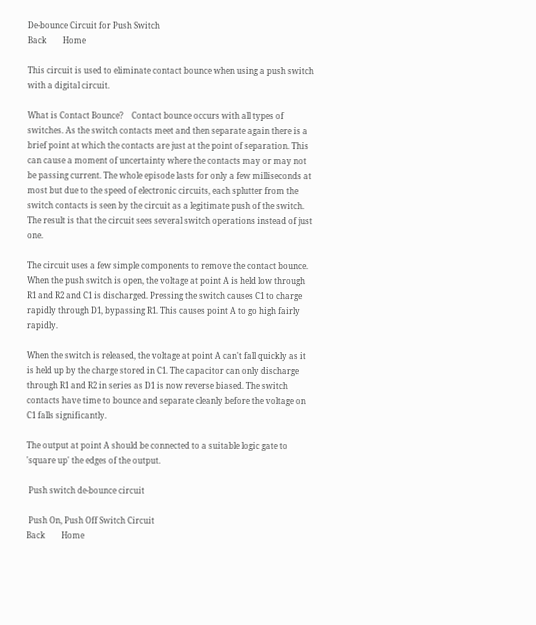De-bounce Circuit for Push Switch                                                                                            Back        Home

This circuit is used to eliminate contact bounce when using a push switch with a digital circuit.

What is Contact Bounce?    Contact bounce occurs with all types of switches. As the switch contacts meet and then separate again there is a brief point at which the contacts are just at the point of separation. This can cause a moment of uncertainty where the contacts may or may not be passing current. The whole episode lasts for only a few milliseconds at most but due to the speed of electronic circuits, each splutter from the switch contacts is seen by the circuit as a legitimate push of the switch. The result is that the circuit sees several switch operations instead of just one.

The circuit uses a few simple components to remove the contact bounce. When the push switch is open, the voltage at point A is held low through R1 and R2 and C1 is discharged. Pressing the switch causes C1 to charge rapidly through D1, bypassing R1. This causes point A to go high fairly rapidly.

When the switch is released, the voltage at point A can't fall quickly as it is held up by the charge stored in C1. The capacitor can only discharge through R1 and R2 in series as D1 is now reverse biased. The switch contacts have time to bounce and separate cleanly before the voltage on C1 falls significantly.

The output at point A should be connected to a suitable logic gate to 'square up' the edges of the output.

 Push switch de-bounce circuit

 Push On, Push Off Switch Circuit                                                                                         Back        Home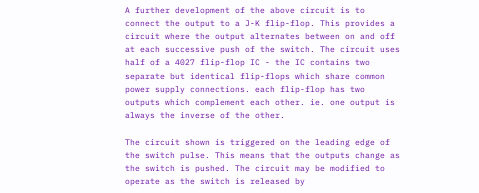A further development of the above circuit is to connect the output to a J-K flip-flop. This provides a circuit where the output alternates between on and off at each successive push of the switch. The circuit uses half of a 4027 flip-flop IC - the IC contains two separate but identical flip-flops which share common power supply connections. each flip-flop has two outputs which complement each other. ie. one output is always the inverse of the other.

The circuit shown is triggered on the leading edge of the switch pulse. This means that the outputs change as the switch is pushed. The circuit may be modified to operate as the switch is released by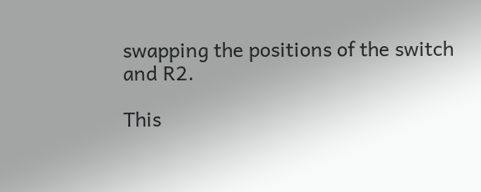swapping the positions of the switch and R2.

This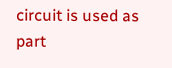circuit is used as part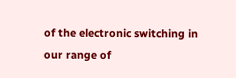of the electronic switching in our range of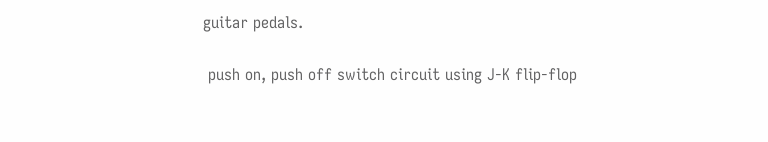guitar pedals.

 push on, push off switch circuit using J-K flip-flop